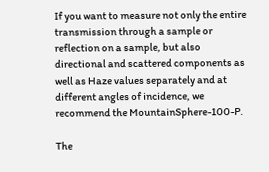If you want to measure not only the entire transmission through a sample or reflection on a sample, but also directional and scattered components as well as Haze values separately and at different angles of incidence, we recommend the MountainSphere-100-P.

The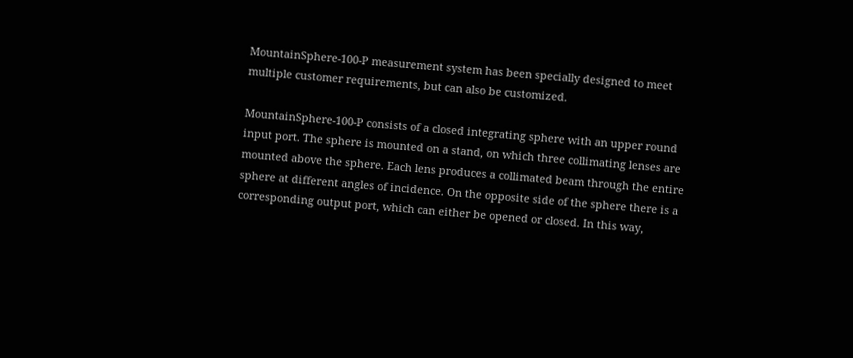MountainSphere-100-P measurement system has been specially designed to meet multiple customer requirements, but can also be customized.

MountainSphere-100-P consists of a closed integrating sphere with an upper round input port. The sphere is mounted on a stand, on which three collimating lenses are mounted above the sphere. Each lens produces a collimated beam through the entire sphere at different angles of incidence. On the opposite side of the sphere there is a corresponding output port, which can either be opened or closed. In this way,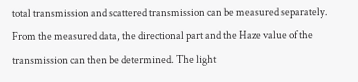total transmission and scattered transmission can be measured separately. From the measured data, the directional part and the Haze value of the transmission can then be determined. The light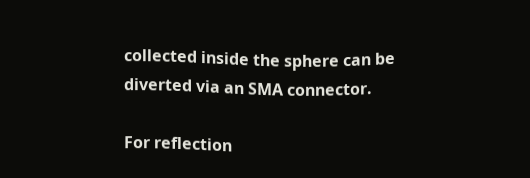collected inside the sphere can be diverted via an SMA connector.

For reflection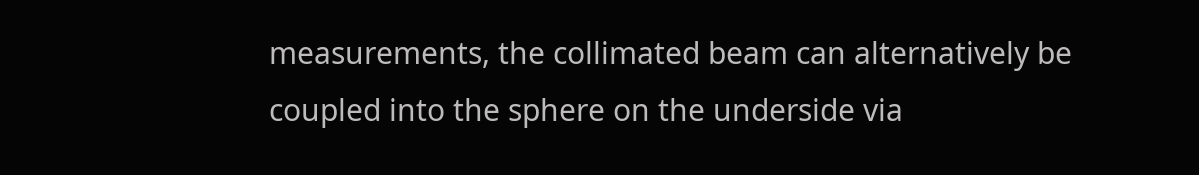measurements, the collimated beam can alternatively be coupled into the sphere on the underside via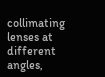collimating lenses at different angles,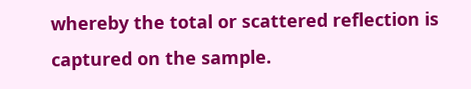whereby the total or scattered reflection is captured on the sample.